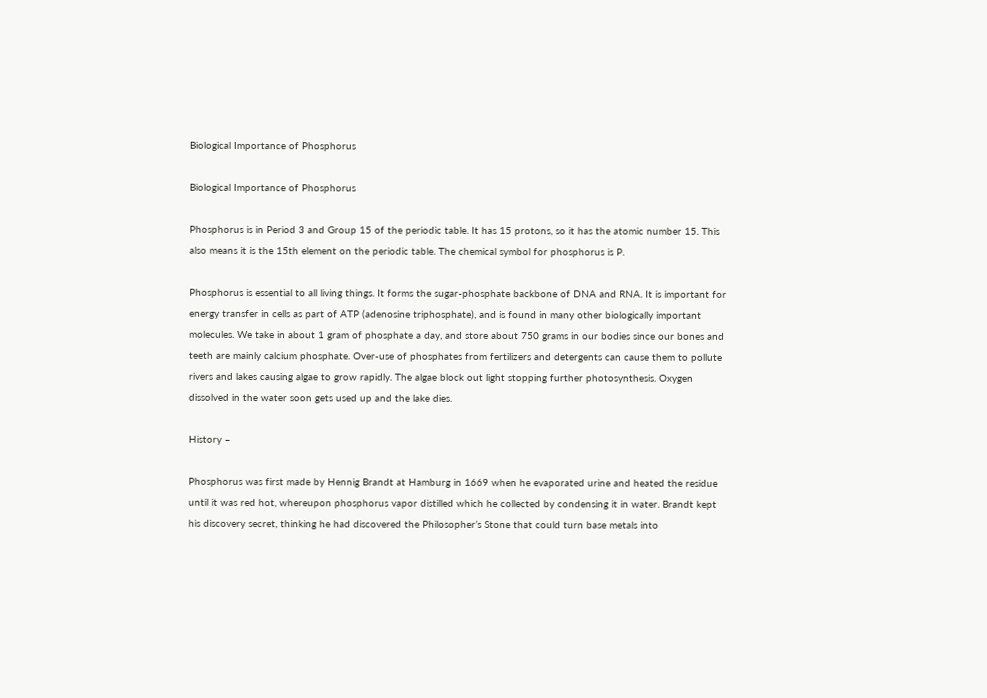Biological Importance of Phosphorus

Biological Importance of Phosphorus

Phosphorus is in Period 3 and Group 15 of the periodic table. It has 15 protons, so it has the atomic number 15. This also means it is the 15th element on the periodic table. The chemical symbol for phosphorus is P.

Phosphorus is essential to all living things. It forms the sugar-phosphate backbone of DNA and RNA. It is important for energy transfer in cells as part of ATP (adenosine triphosphate), and is found in many other biologically important molecules. We take in about 1 gram of phosphate a day, and store about 750 grams in our bodies since our bones and teeth are mainly calcium phosphate. Over-use of phosphates from fertilizers and detergents can cause them to pollute rivers and lakes causing algae to grow rapidly. The algae block out light stopping further photosynthesis. Oxygen dissolved in the water soon gets used up and the lake dies.

History –

Phosphorus was first made by Hennig Brandt at Hamburg in 1669 when he evaporated urine and heated the residue until it was red hot, whereupon phosphorus vapor distilled which he collected by condensing it in water. Brandt kept his discovery secret, thinking he had discovered the Philosopher’s Stone that could turn base metals into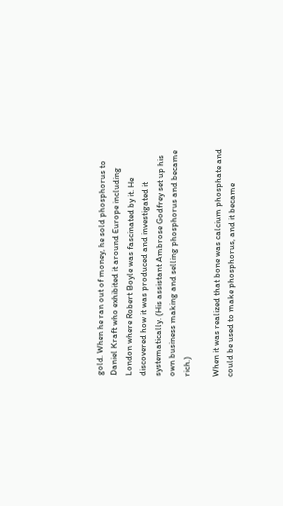gold. When he ran out of money, he sold phosphorus to Daniel Kraft who exhibited it around Europe including London where Robert Boyle was fascinated by it. He discovered how it was produced and investigated it systematically. (His assistant Ambrose Godfrey set up his own business making and selling phosphorus and became rich.)

When it was realized that bone was calcium phosphate and could be used to make phosphorus, and it became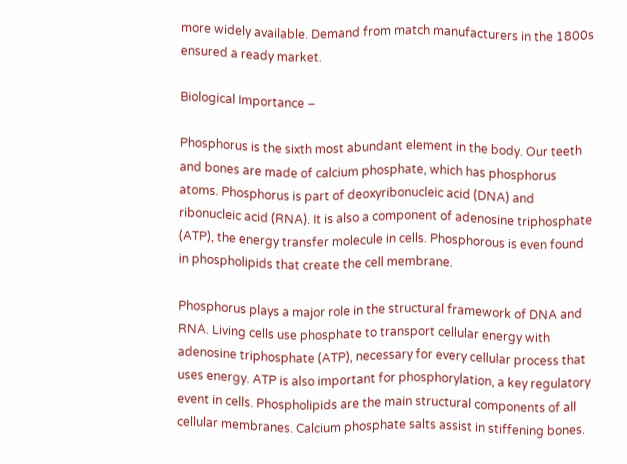more widely available. Demand from match manufacturers in the 1800s ensured a ready market.

Biological Importance –

Phosphorus is the sixth most abundant element in the body. Our teeth and bones are made of calcium phosphate, which has phosphorus atoms. Phosphorus is part of deoxyribonucleic acid (DNA) and ribonucleic acid (RNA). It is also a component of adenosine triphosphate (ATP), the energy transfer molecule in cells. Phosphorous is even found in phospholipids that create the cell membrane.

Phosphorus plays a major role in the structural framework of DNA and RNA. Living cells use phosphate to transport cellular energy with adenosine triphosphate (ATP), necessary for every cellular process that uses energy. ATP is also important for phosphorylation, a key regulatory event in cells. Phospholipids are the main structural components of all cellular membranes. Calcium phosphate salts assist in stiffening bones.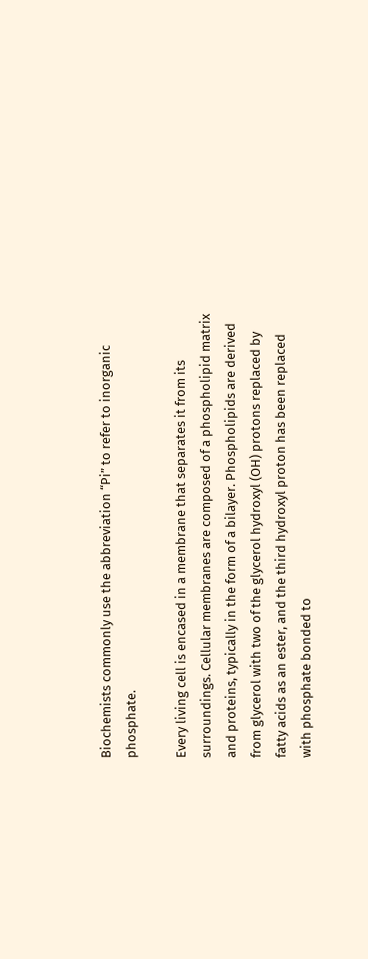Biochemists commonly use the abbreviation “Pi” to refer to inorganic phosphate.

Every living cell is encased in a membrane that separates it from its surroundings. Cellular membranes are composed of a phospholipid matrix and proteins, typically in the form of a bilayer. Phospholipids are derived from glycerol with two of the glycerol hydroxyl (OH) protons replaced by fatty acids as an ester, and the third hydroxyl proton has been replaced with phosphate bonded to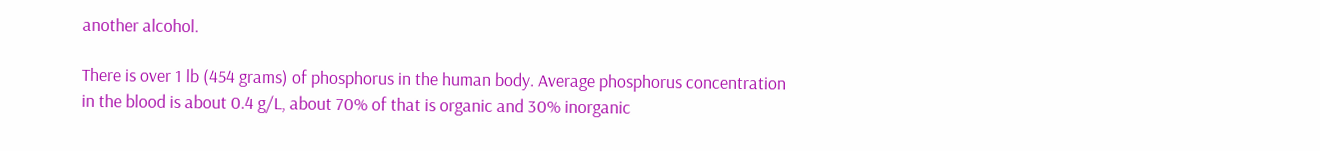another alcohol.

There is over 1 lb (454 grams) of phosphorus in the human body. Average phosphorus concentration in the blood is about 0.4 g/L, about 70% of that is organic and 30% inorganic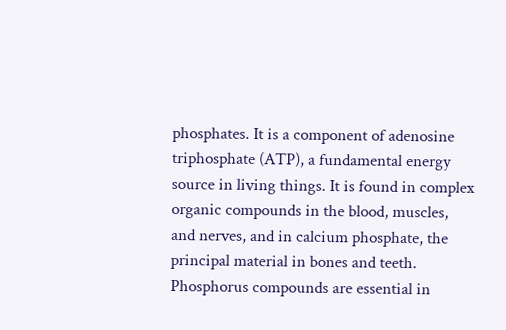phosphates. It is a component of adenosine triphosphate (ATP), a fundamental energy source in living things. It is found in complex organic compounds in the blood, muscles, and nerves, and in calcium phosphate, the principal material in bones and teeth. Phosphorus compounds are essential in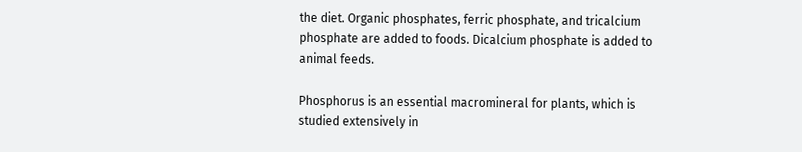the diet. Organic phosphates, ferric phosphate, and tricalcium phosphate are added to foods. Dicalcium phosphate is added to animal feeds.

Phosphorus is an essential macromineral for plants, which is studied extensively in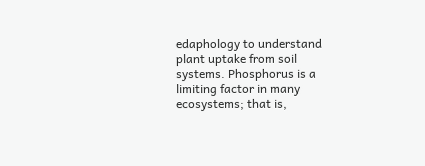edaphology to understand plant uptake from soil systems. Phosphorus is a limiting factor in many ecosystems; that is,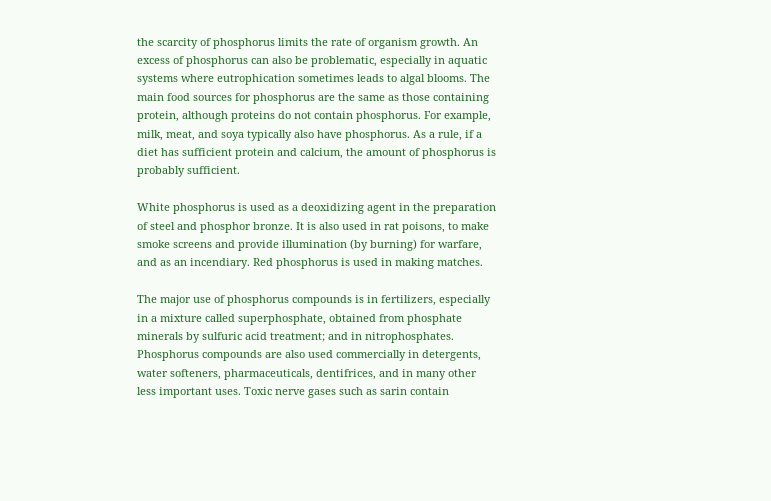the scarcity of phosphorus limits the rate of organism growth. An excess of phosphorus can also be problematic, especially in aquatic systems where eutrophication sometimes leads to algal blooms. The main food sources for phosphorus are the same as those containing protein, although proteins do not contain phosphorus. For example, milk, meat, and soya typically also have phosphorus. As a rule, if a diet has sufficient protein and calcium, the amount of phosphorus is probably sufficient.

White phosphorus is used as a deoxidizing agent in the preparation of steel and phosphor bronze. It is also used in rat poisons, to make smoke screens and provide illumination (by burning) for warfare, and as an incendiary. Red phosphorus is used in making matches.

The major use of phosphorus compounds is in fertilizers, especially in a mixture called superphosphate, obtained from phosphate minerals by sulfuric acid treatment; and in nitrophosphates. Phosphorus compounds are also used commercially in detergents, water softeners, pharmaceuticals, dentifrices, and in many other less important uses. Toxic nerve gases such as sarin contain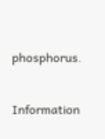phosphorus.


Information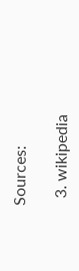Sources:

  3. wikipedia